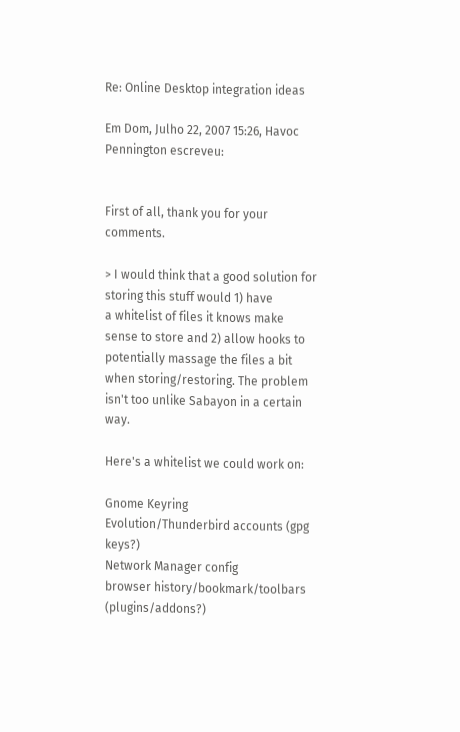Re: Online Desktop integration ideas

Em Dom, Julho 22, 2007 15:26, Havoc Pennington escreveu:


First of all, thank you for your comments.

> I would think that a good solution for storing this stuff would 1) have
a whitelist of files it knows make sense to store and 2) allow hooks to
potentially massage the files a bit when storing/restoring. The problem
isn't too unlike Sabayon in a certain way.

Here's a whitelist we could work on:

Gnome Keyring
Evolution/Thunderbird accounts (gpg keys?)
Network Manager config
browser history/bookmark/toolbars (plugins/addons?)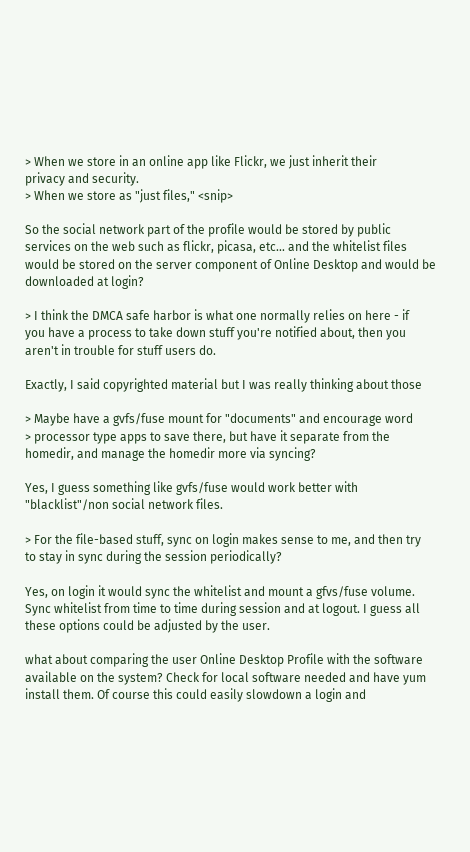> When we store in an online app like Flickr, we just inherit their
privacy and security.
> When we store as "just files," <snip>

So the social network part of the profile would be stored by public
services on the web such as flickr, picasa, etc... and the whitelist files
would be stored on the server component of Online Desktop and would be
downloaded at login?

> I think the DMCA safe harbor is what one normally relies on here - if
you have a process to take down stuff you're notified about, then you
aren't in trouble for stuff users do.

Exactly, I said copyrighted material but I was really thinking about those

> Maybe have a gvfs/fuse mount for "documents" and encourage word
> processor type apps to save there, but have it separate from the
homedir, and manage the homedir more via syncing?

Yes, I guess something like gvfs/fuse would work better with
"blacklist"/non social network files.

> For the file-based stuff, sync on login makes sense to me, and then try
to stay in sync during the session periodically?

Yes, on login it would sync the whitelist and mount a gfvs/fuse volume.
Sync whitelist from time to time during session and at logout. I guess all
these options could be adjusted by the user.

what about comparing the user Online Desktop Profile with the software
available on the system? Check for local software needed and have yum
install them. Of course this could easily slowdown a login and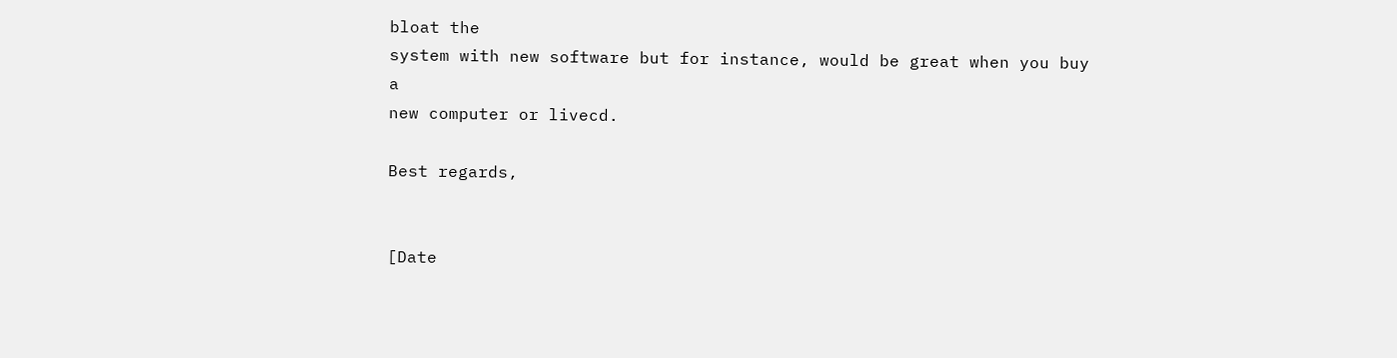bloat the
system with new software but for instance, would be great when you buy a
new computer or livecd.

Best regards,


[Date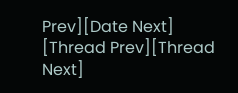Prev][Date Next]   [Thread Prev][Thread Next]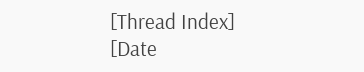[Thread Index] [Date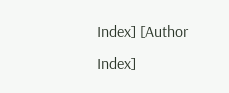Index] [Author Index]